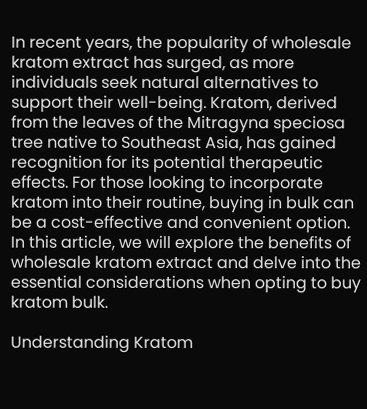In recent years, the popularity of wholesale kratom extract has surged, as more individuals seek natural alternatives to support their well-being. Kratom, derived from the leaves of the Mitragyna speciosa tree native to Southeast Asia, has gained recognition for its potential therapeutic effects. For those looking to incorporate kratom into their routine, buying in bulk can be a cost-effective and convenient option. In this article, we will explore the benefits of wholesale kratom extract and delve into the essential considerations when opting to buy kratom bulk.

Understanding Kratom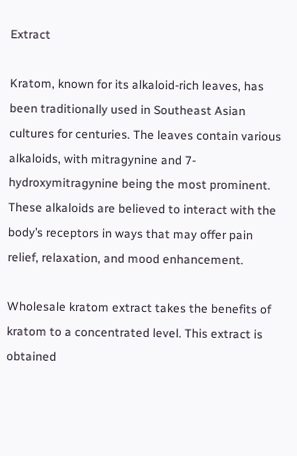Extract

Kratom, known for its alkaloid-rich leaves, has been traditionally used in Southeast Asian cultures for centuries. The leaves contain various alkaloids, with mitragynine and 7-hydroxymitragynine being the most prominent. These alkaloids are believed to interact with the body’s receptors in ways that may offer pain relief, relaxation, and mood enhancement.

Wholesale kratom extract takes the benefits of kratom to a concentrated level. This extract is obtained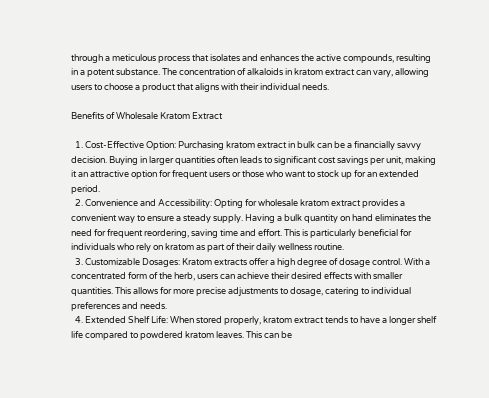through a meticulous process that isolates and enhances the active compounds, resulting in a potent substance. The concentration of alkaloids in kratom extract can vary, allowing users to choose a product that aligns with their individual needs.

Benefits of Wholesale Kratom Extract

  1. Cost-Effective Option: Purchasing kratom extract in bulk can be a financially savvy decision. Buying in larger quantities often leads to significant cost savings per unit, making it an attractive option for frequent users or those who want to stock up for an extended period.
  2. Convenience and Accessibility: Opting for wholesale kratom extract provides a convenient way to ensure a steady supply. Having a bulk quantity on hand eliminates the need for frequent reordering, saving time and effort. This is particularly beneficial for individuals who rely on kratom as part of their daily wellness routine.
  3. Customizable Dosages: Kratom extracts offer a high degree of dosage control. With a concentrated form of the herb, users can achieve their desired effects with smaller quantities. This allows for more precise adjustments to dosage, catering to individual preferences and needs.
  4. Extended Shelf Life: When stored properly, kratom extract tends to have a longer shelf life compared to powdered kratom leaves. This can be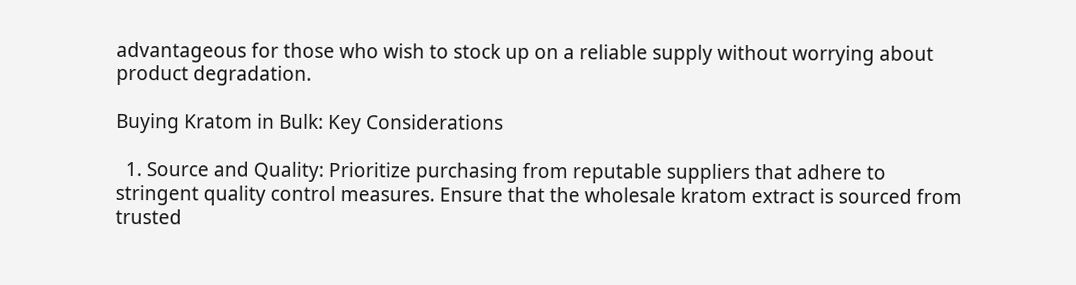advantageous for those who wish to stock up on a reliable supply without worrying about product degradation.

Buying Kratom in Bulk: Key Considerations

  1. Source and Quality: Prioritize purchasing from reputable suppliers that adhere to stringent quality control measures. Ensure that the wholesale kratom extract is sourced from trusted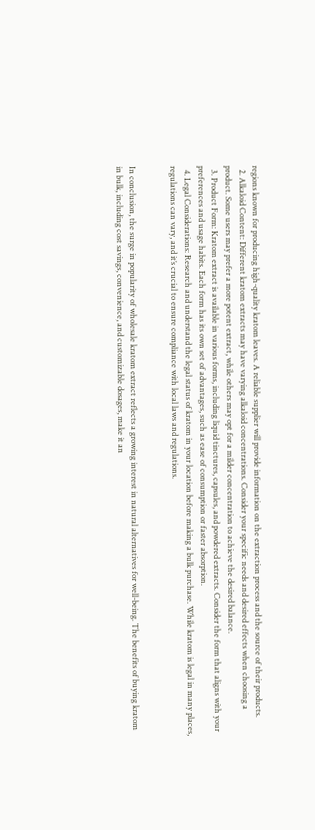regions known for producing high-quality kratom leaves. A reliable supplier will provide information on the extraction process and the source of their products.
  2. Alkaloid Content: Different kratom extracts may have varying alkaloid concentrations. Consider your specific needs and desired effects when choosing a product. Some users may prefer a more potent extract, while others may opt for a milder concentration to achieve the desired balance.
  3. Product Form: Kratom extract is available in various forms, including liquid tinctures, capsules, and powdered extracts. Consider the form that aligns with your preferences and usage habits. Each form has its own set of advantages, such as ease of consumption or faster absorption.
  4. Legal Considerations: Research and understand the legal status of kratom in your location before making a bulk purchase. While kratom is legal in many places, regulations can vary, and it’s crucial to ensure compliance with local laws and regulations.


In conclusion, the surge in popularity of wholesale kratom extract reflects a growing interest in natural alternatives for well-being. The benefits of buying kratom in bulk, including cost savings, convenience, and customizable dosages, make it an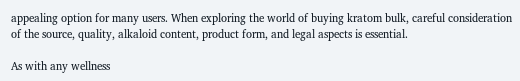appealing option for many users. When exploring the world of buying kratom bulk, careful consideration of the source, quality, alkaloid content, product form, and legal aspects is essential.

As with any wellness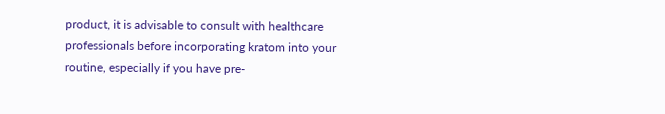product, it is advisable to consult with healthcare professionals before incorporating kratom into your routine, especially if you have pre-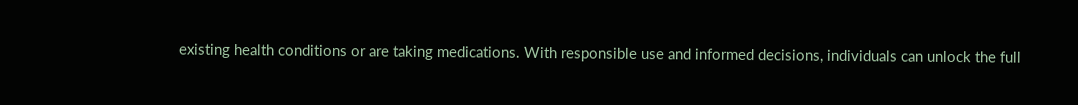existing health conditions or are taking medications. With responsible use and informed decisions, individuals can unlock the full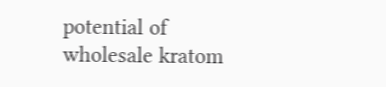potential of wholesale kratom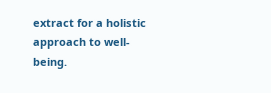extract for a holistic approach to well-being.